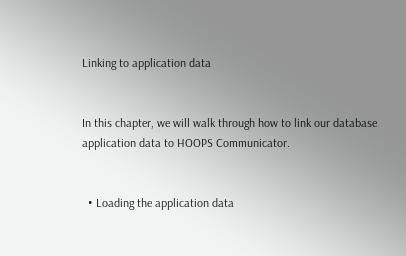Linking to application data


In this chapter, we will walk through how to link our database application data to HOOPS Communicator.


  • Loading the application data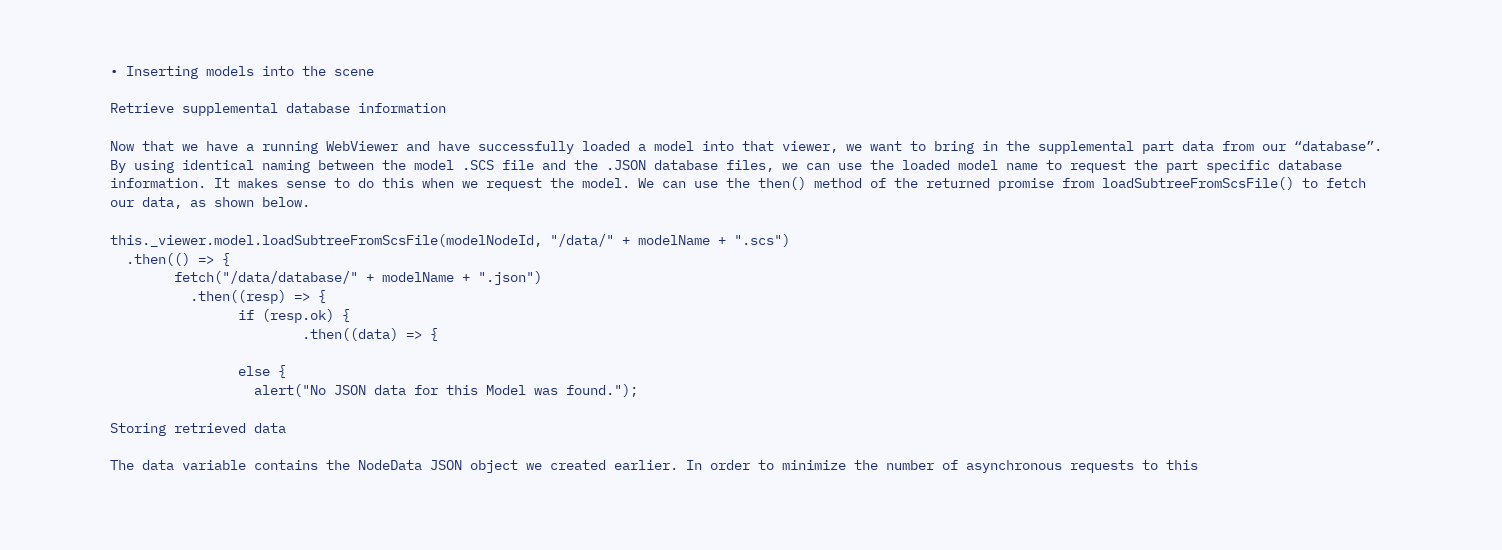• Inserting models into the scene

Retrieve supplemental database information

Now that we have a running WebViewer and have successfully loaded a model into that viewer, we want to bring in the supplemental part data from our “database”. By using identical naming between the model .SCS file and the .JSON database files, we can use the loaded model name to request the part specific database information. It makes sense to do this when we request the model. We can use the then() method of the returned promise from loadSubtreeFromScsFile() to fetch our data, as shown below.

this._viewer.model.loadSubtreeFromScsFile(modelNodeId, "/data/" + modelName + ".scs")
  .then(() => {
        fetch("/data/database/" + modelName + ".json")
          .then((resp) => {
                if (resp.ok) {
                        .then((data) => {

                else {
                  alert("No JSON data for this Model was found.");

Storing retrieved data

The data variable contains the NodeData JSON object we created earlier. In order to minimize the number of asynchronous requests to this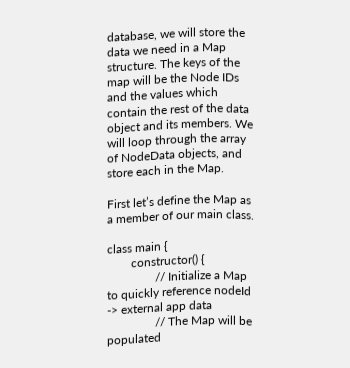database, we will store the data we need in a Map structure. The keys of the map will be the Node IDs and the values which contain the rest of the data object and its members. We will loop through the array of NodeData objects, and store each in the Map.

First let’s define the Map as a member of our main class.

class main {
        constructor() {
                // Initialize a Map to quickly reference nodeId -> external app data
                // The Map will be populated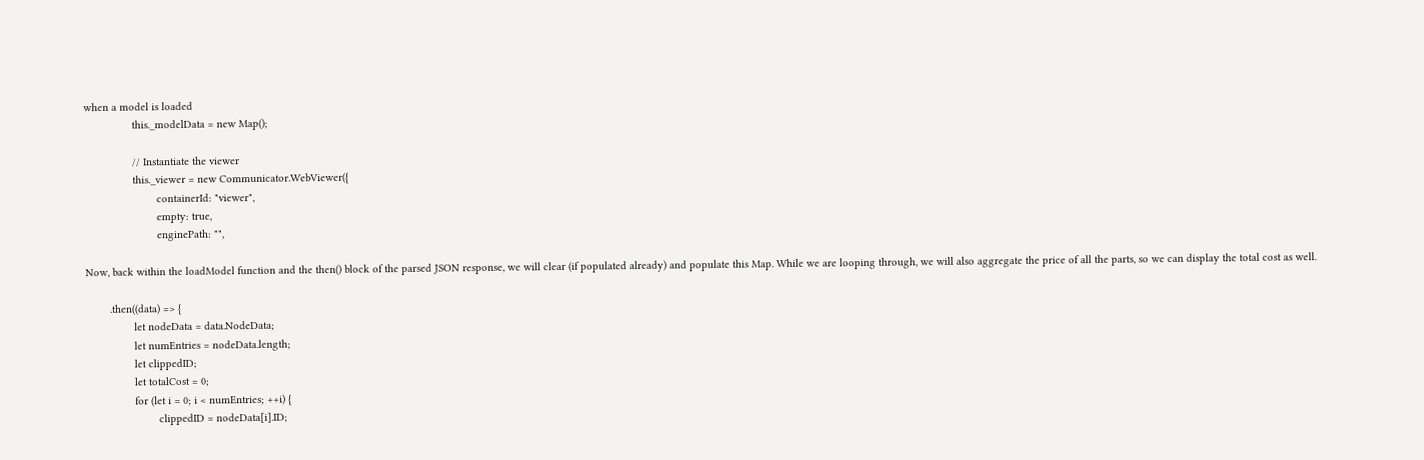when a model is loaded
                this._modelData = new Map();

                // Instantiate the viewer
                this._viewer = new Communicator.WebViewer({
                        containerId: "viewer",
                        empty: true,
                        enginePath: "",

Now, back within the loadModel function and the then() block of the parsed JSON response, we will clear (if populated already) and populate this Map. While we are looping through, we will also aggregate the price of all the parts, so we can display the total cost as well.

        .then((data) => {
                let nodeData = data.NodeData;
                let numEntries = nodeData.length;
                let clippedID;
                let totalCost = 0;
                for (let i = 0; i < numEntries; ++i) {
                        clippedID = nodeData[i].ID;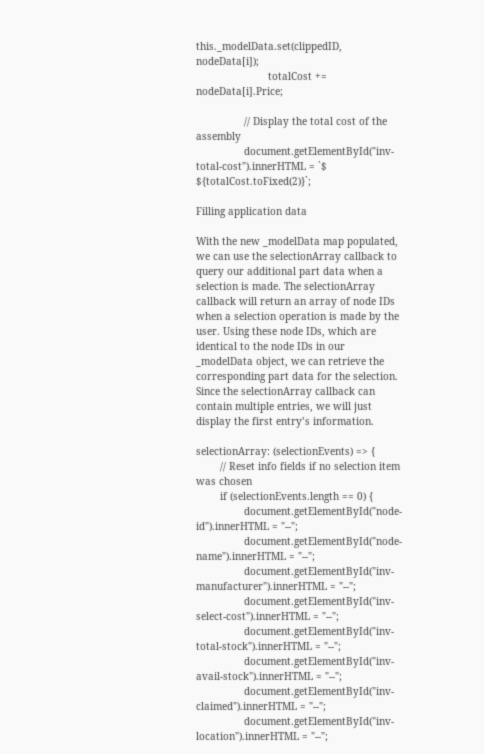this._modelData.set(clippedID, nodeData[i]);
                        totalCost += nodeData[i].Price;

                // Display the total cost of the assembly
                document.getElementById("inv-total-cost").innerHTML = `$ ${totalCost.toFixed(2)}`;

Filling application data

With the new _modelData map populated, we can use the selectionArray callback to query our additional part data when a selection is made. The selectionArray callback will return an array of node IDs when a selection operation is made by the user. Using these node IDs, which are identical to the node IDs in our _modelData object, we can retrieve the corresponding part data for the selection. Since the selectionArray callback can contain multiple entries, we will just display the first entry’s information.

selectionArray: (selectionEvents) => {
        // Reset info fields if no selection item was chosen
        if (selectionEvents.length == 0) {
                document.getElementById("node-id").innerHTML = "--";
                document.getElementById("node-name").innerHTML = "--";
                document.getElementById("inv-manufacturer").innerHTML = "--";
                document.getElementById("inv-select-cost").innerHTML = "--";
                document.getElementById("inv-total-stock").innerHTML = "--";
                document.getElementById("inv-avail-stock").innerHTML = "--";
                document.getElementById("inv-claimed").innerHTML = "--";
                document.getElementById("inv-location").innerHTML = "--";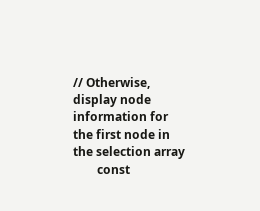// Otherwise, display node information for the first node in the selection array
        const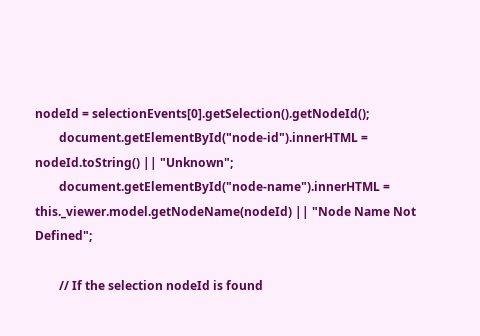nodeId = selectionEvents[0].getSelection().getNodeId();
        document.getElementById("node-id").innerHTML = nodeId.toString() || "Unknown";
        document.getElementById("node-name").innerHTML = this._viewer.model.getNodeName(nodeId) || "Node Name Not Defined";

        // If the selection nodeId is found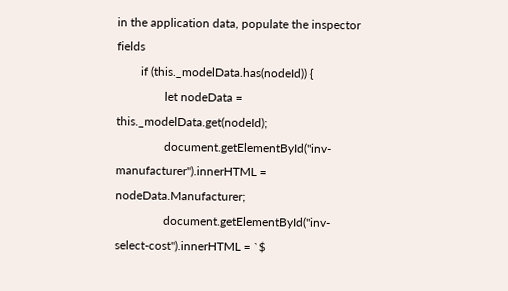in the application data, populate the inspector fields
        if (this._modelData.has(nodeId)) {
                let nodeData = this._modelData.get(nodeId);
                document.getElementById("inv-manufacturer").innerHTML = nodeData.Manufacturer;
                document.getElementById("inv-select-cost").innerHTML = `$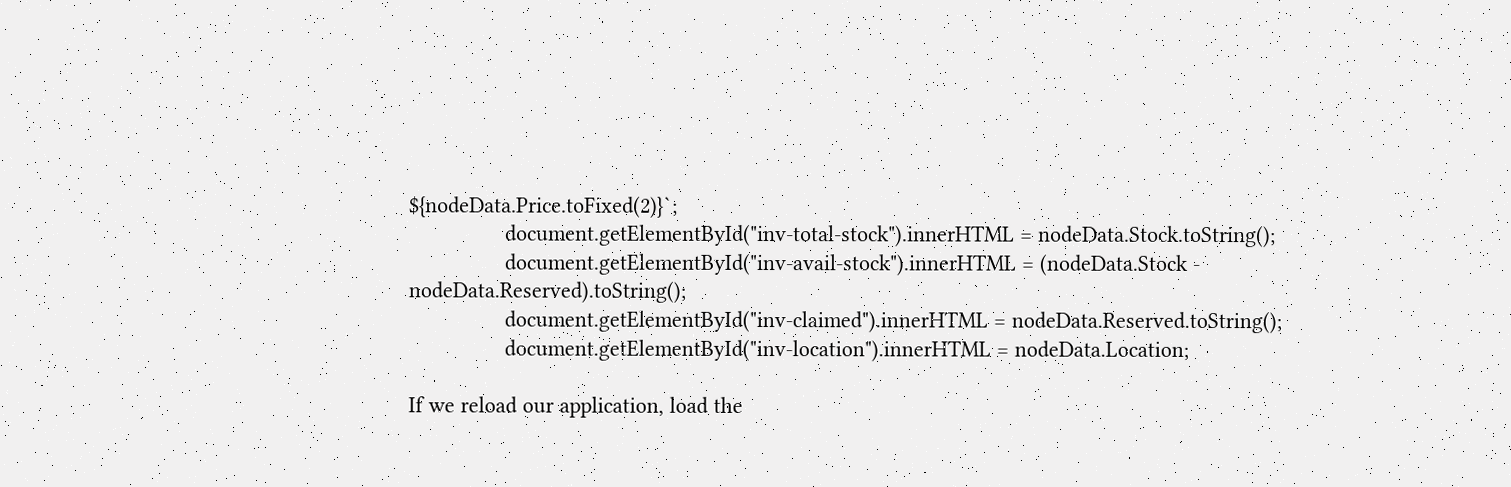${nodeData.Price.toFixed(2)}`;
                document.getElementById("inv-total-stock").innerHTML = nodeData.Stock.toString();
                document.getElementById("inv-avail-stock").innerHTML = (nodeData.Stock - nodeData.Reserved).toString();
                document.getElementById("inv-claimed").innerHTML = nodeData.Reserved.toString();
                document.getElementById("inv-location").innerHTML = nodeData.Location;

If we reload our application, load the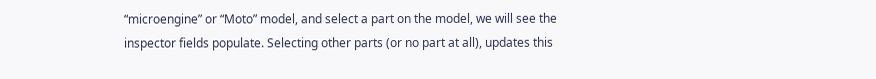“microengine” or “Moto” model, and select a part on the model, we will see the inspector fields populate. Selecting other parts (or no part at all), updates this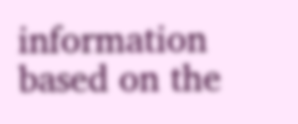information based on the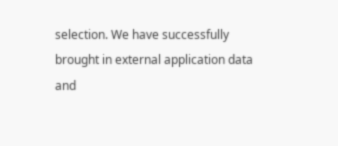selection. We have successfully brought in external application data and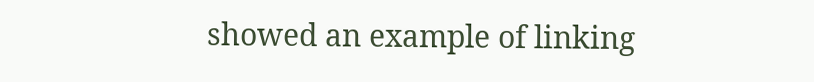showed an example of linking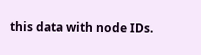this data with node IDs.